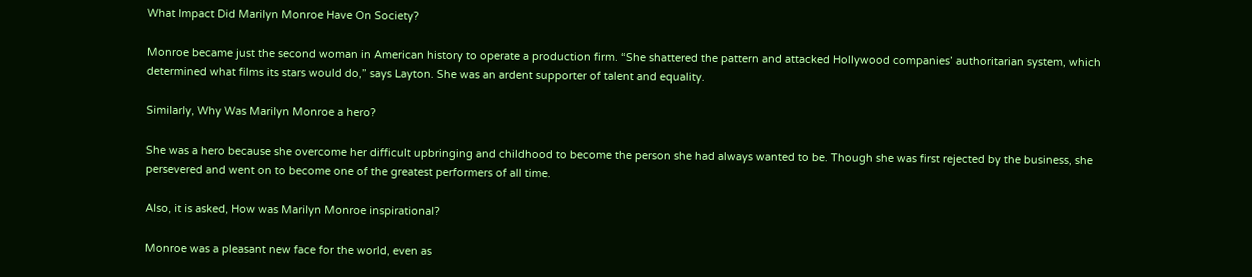What Impact Did Marilyn Monroe Have On Society?

Monroe became just the second woman in American history to operate a production firm. “She shattered the pattern and attacked Hollywood companies’ authoritarian system, which determined what films its stars would do,” says Layton. She was an ardent supporter of talent and equality.

Similarly, Why Was Marilyn Monroe a hero?

She was a hero because she overcome her difficult upbringing and childhood to become the person she had always wanted to be. Though she was first rejected by the business, she persevered and went on to become one of the greatest performers of all time.

Also, it is asked, How was Marilyn Monroe inspirational?

Monroe was a pleasant new face for the world, even as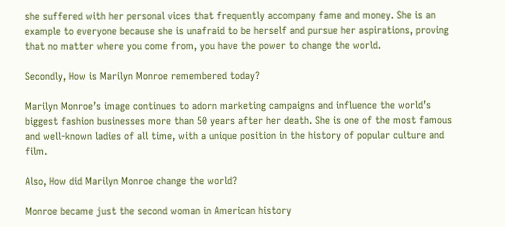she suffered with her personal vices that frequently accompany fame and money. She is an example to everyone because she is unafraid to be herself and pursue her aspirations, proving that no matter where you come from, you have the power to change the world.

Secondly, How is Marilyn Monroe remembered today?

Marilyn Monroe’s image continues to adorn marketing campaigns and influence the world’s biggest fashion businesses more than 50 years after her death. She is one of the most famous and well-known ladies of all time, with a unique position in the history of popular culture and film.

Also, How did Marilyn Monroe change the world?

Monroe became just the second woman in American history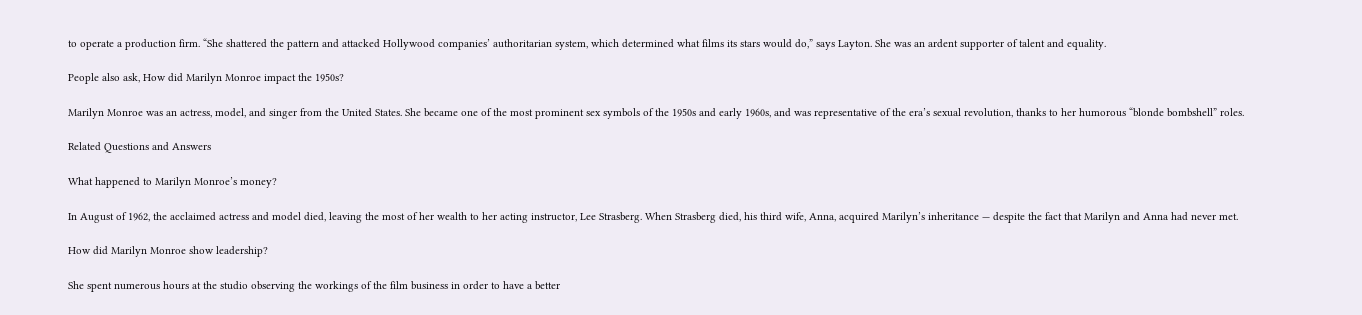to operate a production firm. “She shattered the pattern and attacked Hollywood companies’ authoritarian system, which determined what films its stars would do,” says Layton. She was an ardent supporter of talent and equality.

People also ask, How did Marilyn Monroe impact the 1950s?

Marilyn Monroe was an actress, model, and singer from the United States. She became one of the most prominent sex symbols of the 1950s and early 1960s, and was representative of the era’s sexual revolution, thanks to her humorous “blonde bombshell” roles.

Related Questions and Answers

What happened to Marilyn Monroe’s money?

In August of 1962, the acclaimed actress and model died, leaving the most of her wealth to her acting instructor, Lee Strasberg. When Strasberg died, his third wife, Anna, acquired Marilyn’s inheritance — despite the fact that Marilyn and Anna had never met.

How did Marilyn Monroe show leadership?

She spent numerous hours at the studio observing the workings of the film business in order to have a better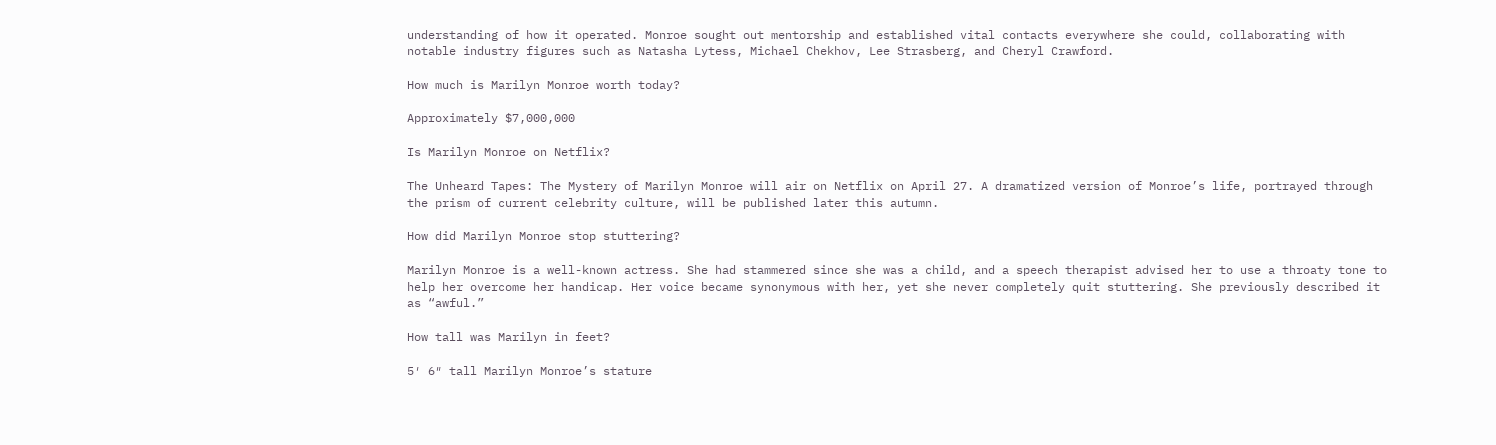understanding of how it operated. Monroe sought out mentorship and established vital contacts everywhere she could, collaborating with notable industry figures such as Natasha Lytess, Michael Chekhov, Lee Strasberg, and Cheryl Crawford.

How much is Marilyn Monroe worth today?

Approximately $7,000,000

Is Marilyn Monroe on Netflix?

The Unheard Tapes: The Mystery of Marilyn Monroe will air on Netflix on April 27. A dramatized version of Monroe’s life, portrayed through the prism of current celebrity culture, will be published later this autumn.

How did Marilyn Monroe stop stuttering?

Marilyn Monroe is a well-known actress. She had stammered since she was a child, and a speech therapist advised her to use a throaty tone to help her overcome her handicap. Her voice became synonymous with her, yet she never completely quit stuttering. She previously described it as “awful.”

How tall was Marilyn in feet?

5′ 6″ tall Marilyn Monroe’s stature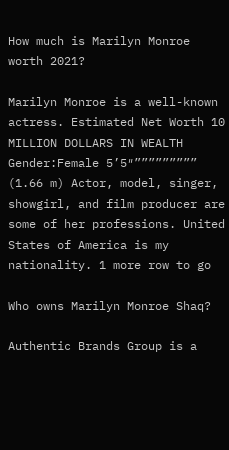How much is Marilyn Monroe worth 2021?

Marilyn Monroe is a well-known actress. Estimated Net Worth 10 MILLION DOLLARS IN WEALTH Gender:Female 5’5″””””””””” (1.66 m) Actor, model, singer, showgirl, and film producer are some of her professions. United States of America is my nationality. 1 more row to go

Who owns Marilyn Monroe Shaq?

Authentic Brands Group is a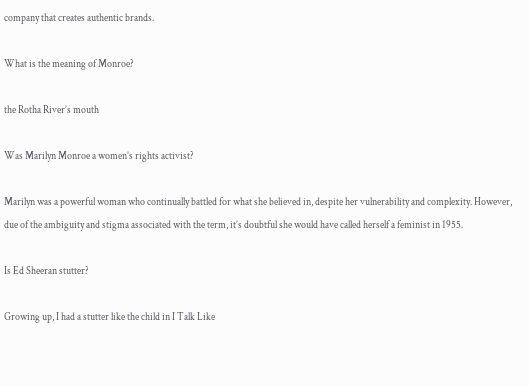company that creates authentic brands.

What is the meaning of Monroe?

the Rotha River’s mouth

Was Marilyn Monroe a women’s rights activist?

Marilyn was a powerful woman who continually battled for what she believed in, despite her vulnerability and complexity. However, due of the ambiguity and stigma associated with the term, it’s doubtful she would have called herself a feminist in 1955.

Is Ed Sheeran stutter?

Growing up, I had a stutter like the child in I Talk Like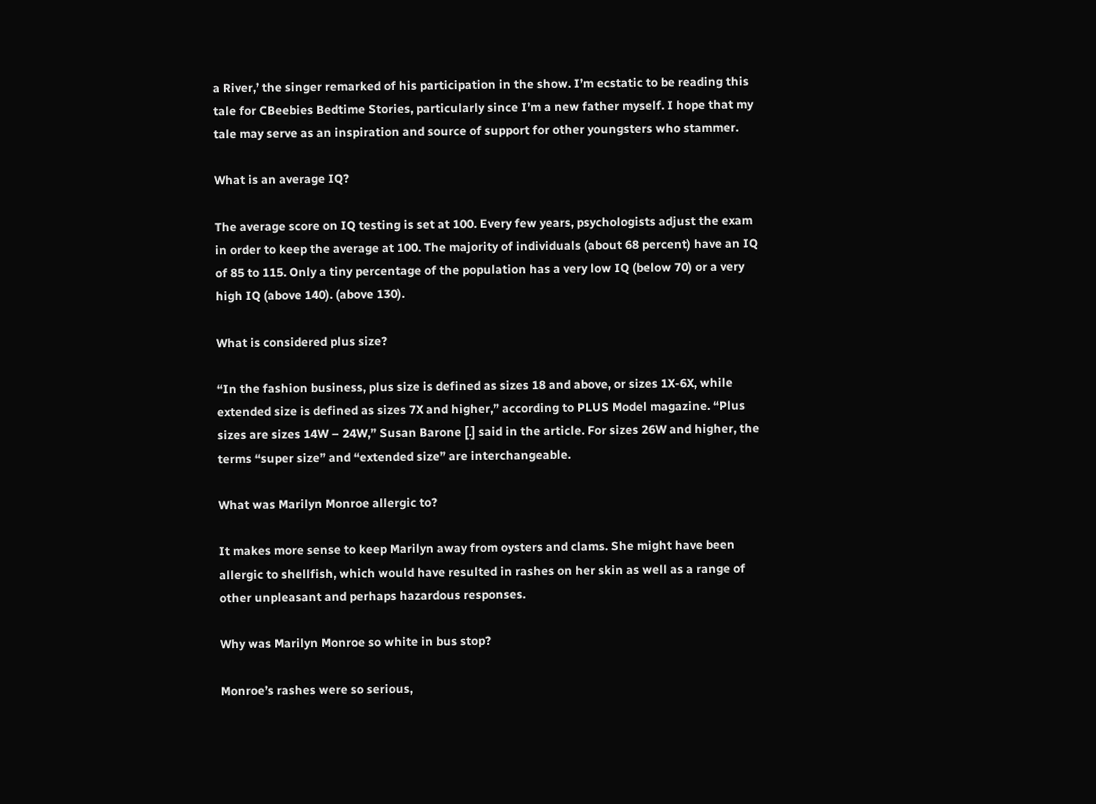a River,’ the singer remarked of his participation in the show. I’m ecstatic to be reading this tale for CBeebies Bedtime Stories, particularly since I’m a new father myself. I hope that my tale may serve as an inspiration and source of support for other youngsters who stammer.

What is an average IQ?

The average score on IQ testing is set at 100. Every few years, psychologists adjust the exam in order to keep the average at 100. The majority of individuals (about 68 percent) have an IQ of 85 to 115. Only a tiny percentage of the population has a very low IQ (below 70) or a very high IQ (above 140). (above 130).

What is considered plus size?

“In the fashion business, plus size is defined as sizes 18 and above, or sizes 1X-6X, while extended size is defined as sizes 7X and higher,” according to PLUS Model magazine. “Plus sizes are sizes 14W – 24W,” Susan Barone [.] said in the article. For sizes 26W and higher, the terms “super size” and “extended size” are interchangeable.

What was Marilyn Monroe allergic to?

It makes more sense to keep Marilyn away from oysters and clams. She might have been allergic to shellfish, which would have resulted in rashes on her skin as well as a range of other unpleasant and perhaps hazardous responses.

Why was Marilyn Monroe so white in bus stop?

Monroe’s rashes were so serious,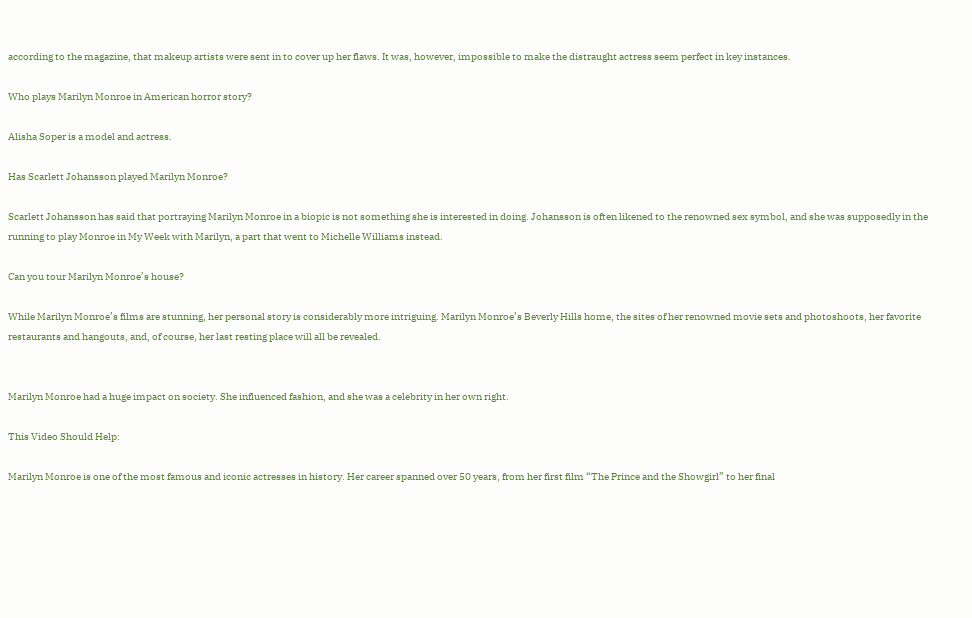according to the magazine, that makeup artists were sent in to cover up her flaws. It was, however, impossible to make the distraught actress seem perfect in key instances.

Who plays Marilyn Monroe in American horror story?

Alisha Soper is a model and actress.

Has Scarlett Johansson played Marilyn Monroe?

Scarlett Johansson has said that portraying Marilyn Monroe in a biopic is not something she is interested in doing. Johansson is often likened to the renowned sex symbol, and she was supposedly in the running to play Monroe in My Week with Marilyn, a part that went to Michelle Williams instead.

Can you tour Marilyn Monroe’s house?

While Marilyn Monroe’s films are stunning, her personal story is considerably more intriguing. Marilyn Monroe’s Beverly Hills home, the sites of her renowned movie sets and photoshoots, her favorite restaurants and hangouts, and, of course, her last resting place will all be revealed.


Marilyn Monroe had a huge impact on society. She influenced fashion, and she was a celebrity in her own right.

This Video Should Help:

Marilyn Monroe is one of the most famous and iconic actresses in history. Her career spanned over 50 years, from her first film “The Prince and the Showgirl” to her final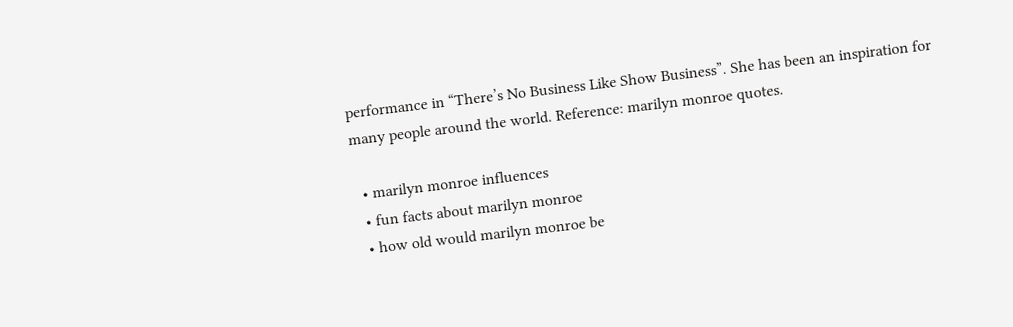performance in “There’s No Business Like Show Business”. She has been an inspiration for many people around the world. Reference: marilyn monroe quotes.

  • marilyn monroe influences
  • fun facts about marilyn monroe
  • how old would marilyn monroe be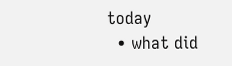today
  • what did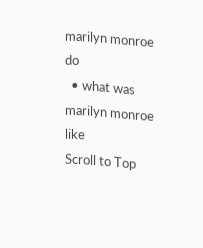marilyn monroe do
  • what was marilyn monroe like
Scroll to Top